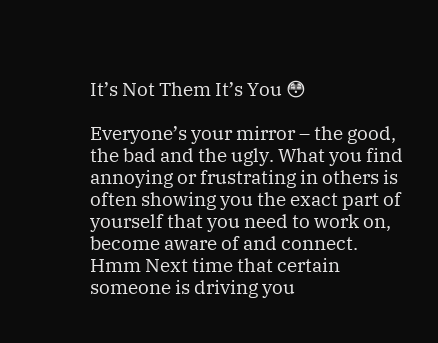It’s Not Them It’s You 😳

Everyone’s your mirror – the good, the bad and the ugly. What you find annoying or frustrating in others is often showing you the exact part of yourself that you need to work on, become aware of and connect. Hmm Next time that certain someone is driving you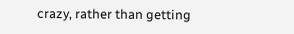crazy, rather than getting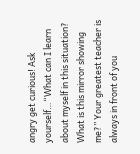angry get curious! Ask yourself…“What can I learn about myself in this situation? What is this mirror showing me?” Your greatest teacher is always in front of you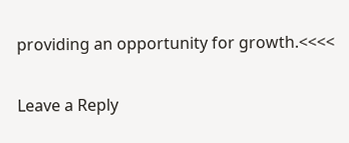providing an opportunity for growth.<<<<

Leave a Reply